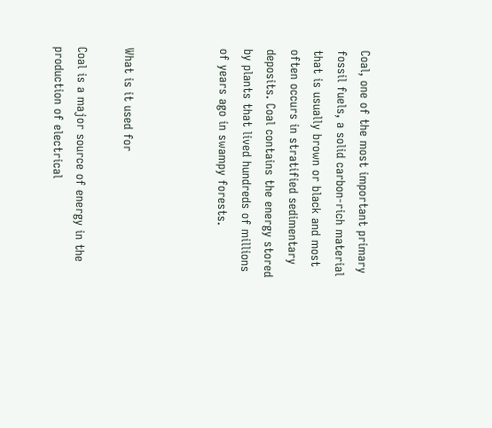Coal, one of the most important primary fossil fuels, a solid carbon-rich material that is usually brown or black and most often occurs in stratified sedimentary deposits. Coal contains the energy stored by plants that lived hundreds of millions of years ago in swampy forests.



What is it used for

Coal is a major source of energy in the production of electrical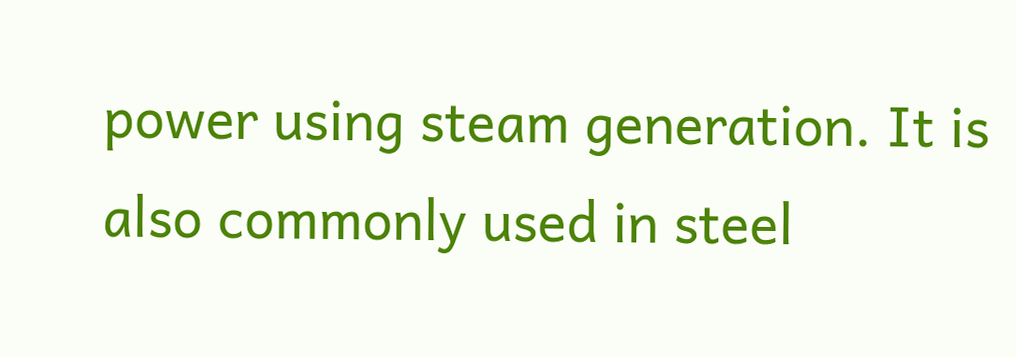power using steam generation. It is also commonly used in steel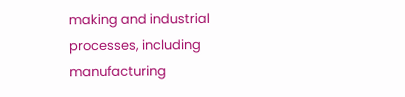making and industrial processes, including manufacturing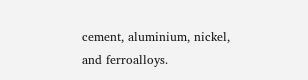cement, aluminium, nickel, and ferroalloys.